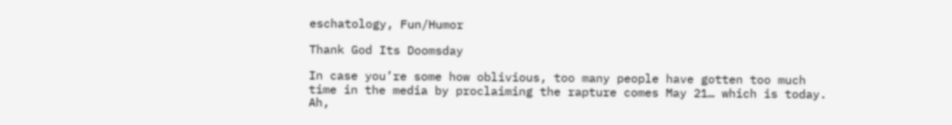eschatology, Fun/Humor

Thank God Its Doomsday

In case you’re some how oblivious, too many people have gotten too much time in the media by proclaiming the rapture comes May 21… which is today. Ah,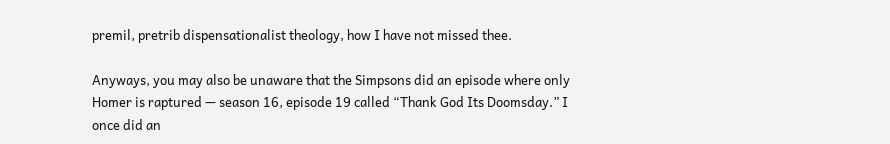premil, pretrib dispensationalist theology, how I have not missed thee.

Anyways, you may also be unaware that the Simpsons did an episode where only Homer is raptured — season 16, episode 19 called “Thank God Its Doomsday.” I once did an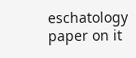eschatology paper on it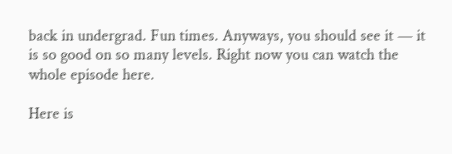back in undergrad. Fun times. Anyways, you should see it — it is so good on so many levels. Right now you can watch the whole episode here.

Here is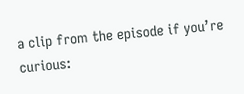a clip from the episode if you’re curious: